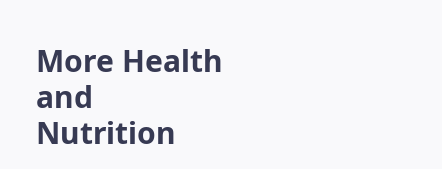More Health and Nutrition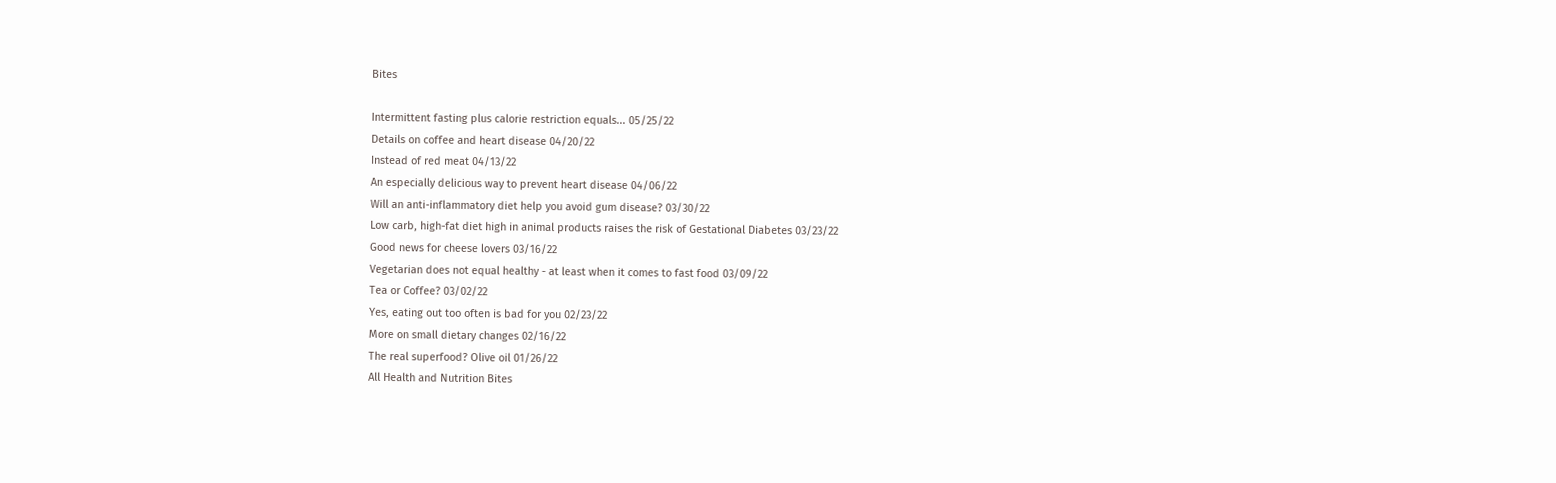Bites

Intermittent fasting plus calorie restriction equals... 05/25/22
Details on coffee and heart disease 04/20/22
Instead of red meat 04/13/22
An especially delicious way to prevent heart disease 04/06/22
Will an anti-inflammatory diet help you avoid gum disease? 03/30/22
Low carb, high-fat diet high in animal products raises the risk of Gestational Diabetes 03/23/22
Good news for cheese lovers 03/16/22
Vegetarian does not equal healthy - at least when it comes to fast food 03/09/22
Tea or Coffee? 03/02/22
Yes, eating out too often is bad for you 02/23/22
More on small dietary changes 02/16/22
The real superfood? Olive oil 01/26/22
All Health and Nutrition Bites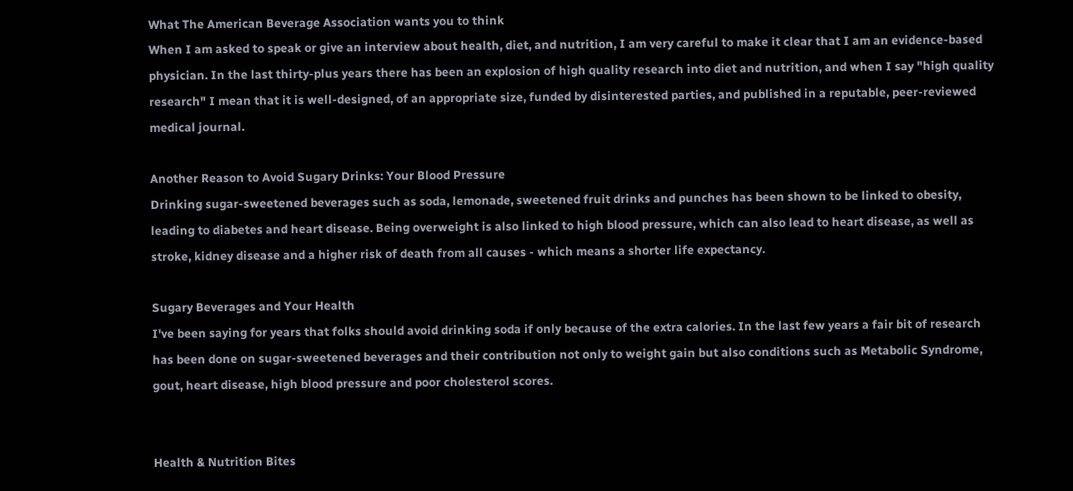What The American Beverage Association wants you to think
When I am asked to speak or give an interview about health, diet, and nutrition, I am very careful to make it clear that I am an evidence-based physician. In the last thirty-plus years there has been an explosion of high quality research into diet and nutrition, and when I say "high quality research" I mean that it is well-designed, of an appropriate size, funded by disinterested parties, and published in a reputable, peer-reviewed medical journal.

Another Reason to Avoid Sugary Drinks: Your Blood Pressure
Drinking sugar-sweetened beverages such as soda, lemonade, sweetened fruit drinks and punches has been shown to be linked to obesity, leading to diabetes and heart disease. Being overweight is also linked to high blood pressure, which can also lead to heart disease, as well as stroke, kidney disease and a higher risk of death from all causes - which means a shorter life expectancy.

Sugary Beverages and Your Health
I've been saying for years that folks should avoid drinking soda if only because of the extra calories. In the last few years a fair bit of research has been done on sugar-sweetened beverages and their contribution not only to weight gain but also conditions such as Metabolic Syndrome, gout, heart disease, high blood pressure and poor cholesterol scores.


Health & Nutrition Bites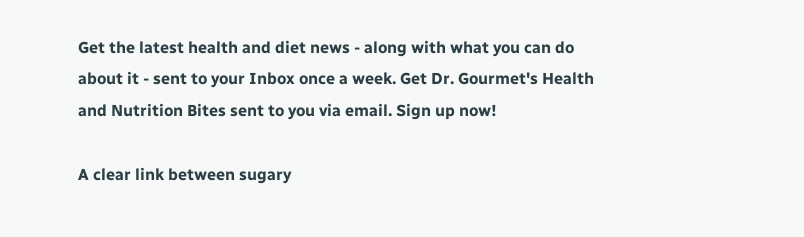Get the latest health and diet news - along with what you can do about it - sent to your Inbox once a week. Get Dr. Gourmet's Health and Nutrition Bites sent to you via email. Sign up now!

A clear link between sugary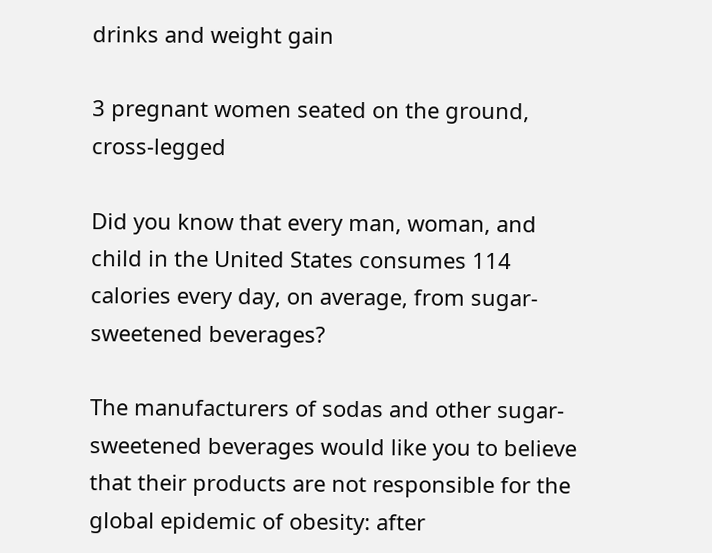drinks and weight gain

3 pregnant women seated on the ground, cross-legged

Did you know that every man, woman, and child in the United States consumes 114 calories every day, on average, from sugar-sweetened beverages?

The manufacturers of sodas and other sugar-sweetened beverages would like you to believe that their products are not responsible for the global epidemic of obesity: after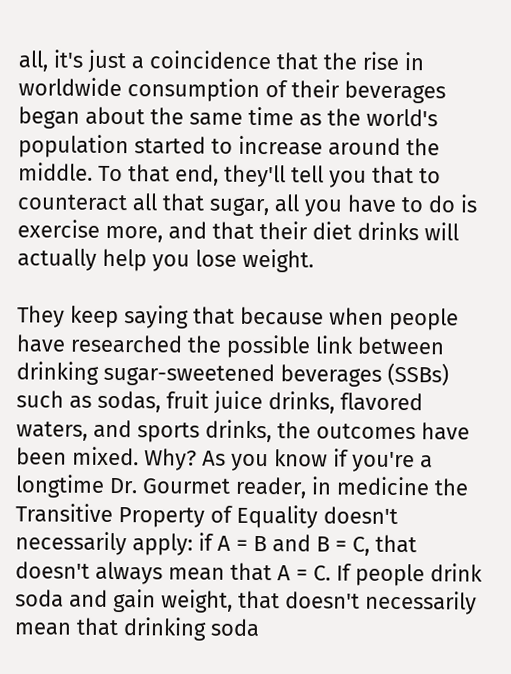all, it's just a coincidence that the rise in worldwide consumption of their beverages began about the same time as the world's population started to increase around the middle. To that end, they'll tell you that to counteract all that sugar, all you have to do is exercise more, and that their diet drinks will actually help you lose weight.

They keep saying that because when people have researched the possible link between drinking sugar-sweetened beverages (SSBs) such as sodas, fruit juice drinks, flavored waters, and sports drinks, the outcomes have been mixed. Why? As you know if you're a longtime Dr. Gourmet reader, in medicine the Transitive Property of Equality doesn't necessarily apply: if A = B and B = C, that doesn't always mean that A = C. If people drink soda and gain weight, that doesn't necessarily mean that drinking soda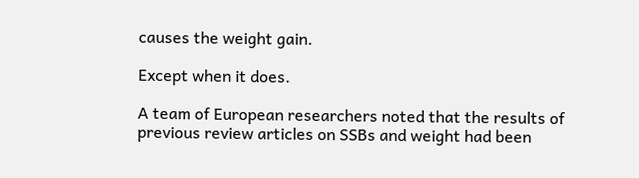causes the weight gain.

Except when it does.

A team of European researchers noted that the results of previous review articles on SSBs and weight had been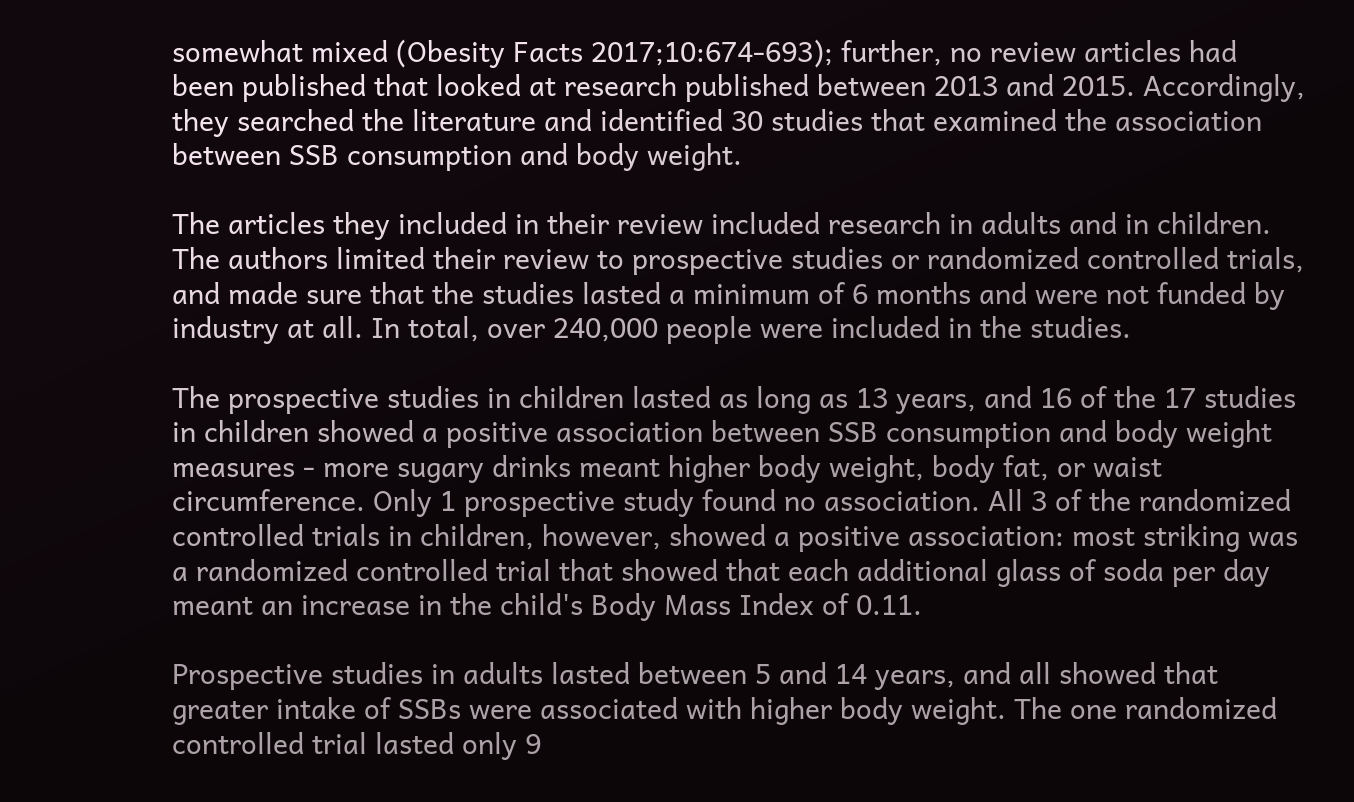somewhat mixed (Obesity Facts 2017;10:674-693); further, no review articles had been published that looked at research published between 2013 and 2015. Accordingly, they searched the literature and identified 30 studies that examined the association between SSB consumption and body weight.

The articles they included in their review included research in adults and in children. The authors limited their review to prospective studies or randomized controlled trials, and made sure that the studies lasted a minimum of 6 months and were not funded by industry at all. In total, over 240,000 people were included in the studies.

The prospective studies in children lasted as long as 13 years, and 16 of the 17 studies in children showed a positive association between SSB consumption and body weight measures - more sugary drinks meant higher body weight, body fat, or waist circumference. Only 1 prospective study found no association. All 3 of the randomized controlled trials in children, however, showed a positive association: most striking was a randomized controlled trial that showed that each additional glass of soda per day meant an increase in the child's Body Mass Index of 0.11.

Prospective studies in adults lasted between 5 and 14 years, and all showed that greater intake of SSBs were associated with higher body weight. The one randomized controlled trial lasted only 9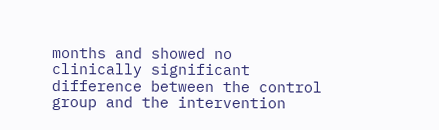months and showed no clinically significant difference between the control group and the intervention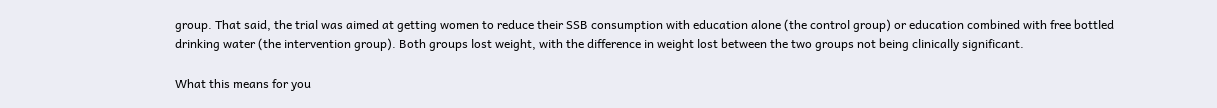group. That said, the trial was aimed at getting women to reduce their SSB consumption with education alone (the control group) or education combined with free bottled drinking water (the intervention group). Both groups lost weight, with the difference in weight lost between the two groups not being clinically significant.

What this means for you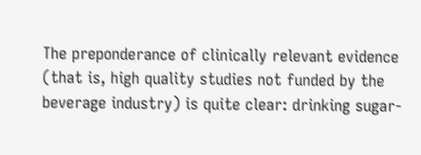The preponderance of clinically relevant evidence (that is, high quality studies not funded by the beverage industry) is quite clear: drinking sugar-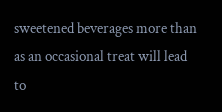sweetened beverages more than as an occasional treat will lead to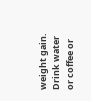weight gain. Drink water or coffee or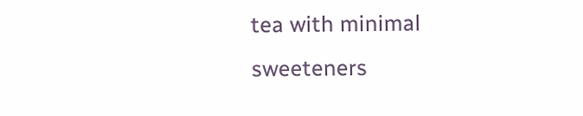tea with minimal sweeteners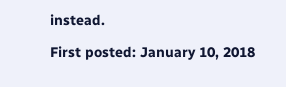instead.

First posted: January 10, 2018